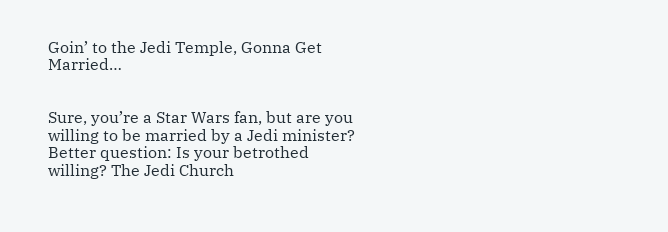Goin’ to the Jedi Temple, Gonna Get Married…


Sure, you’re a Star Wars fan, but are you willing to be married by a Jedi minister? Better question: Is your betrothed willing? The Jedi Church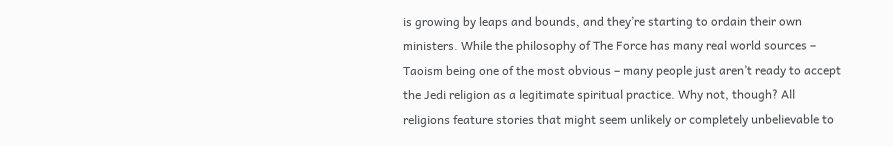is growing by leaps and bounds, and they’re starting to ordain their own ministers. While the philosophy of The Force has many real world sources – Taoism being one of the most obvious – many people just aren’t ready to accept the Jedi religion as a legitimate spiritual practice. Why not, though? All religions feature stories that might seem unlikely or completely unbelievable to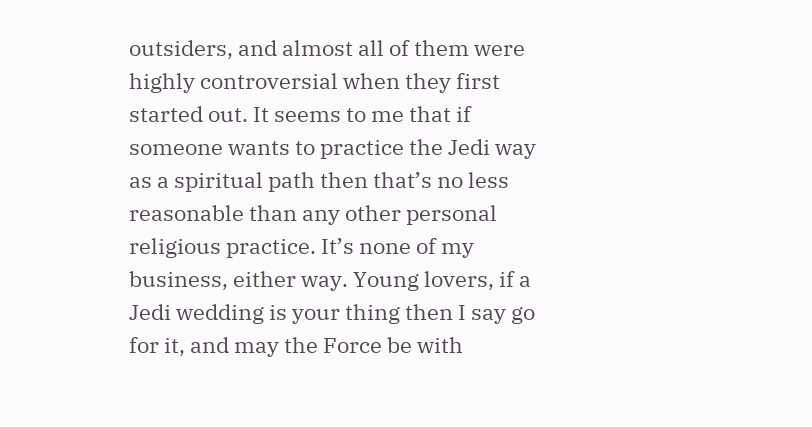outsiders, and almost all of them were highly controversial when they first started out. It seems to me that if someone wants to practice the Jedi way as a spiritual path then that’s no less reasonable than any other personal religious practice. It’s none of my business, either way. Young lovers, if a Jedi wedding is your thing then I say go for it, and may the Force be with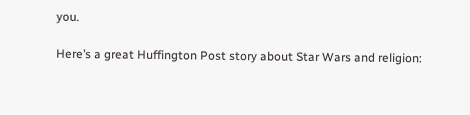you.

Here’s a great Huffington Post story about Star Wars and religion: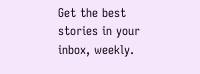Get the best stories in your inbox, weekly.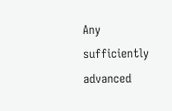Any sufficiently advanced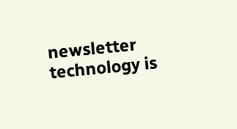newsletter technology is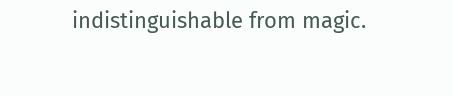indistinguishable from magic.